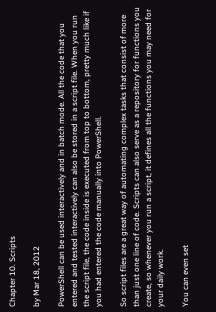Chapter 10. Scripts

by Mar 18, 2012

PowerShell can be used interactively and in batch mode. All the code that you entered and tested interactively can also be stored in a script file. When you run the script file, the code inside is executed from top to bottom, pretty much like if you had entered the code manually into PowerShell.

So script files are a great way of automating complex tasks that consist of more than just one line of code. Scripts can also serve as a repository for functions you create, so whenever you run a script, it defines all the functions you may need for your daily work.

You can even set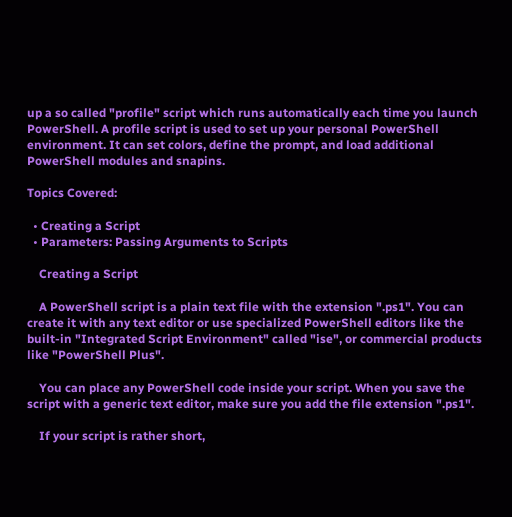up a so called "profile" script which runs automatically each time you launch PowerShell. A profile script is used to set up your personal PowerShell environment. It can set colors, define the prompt, and load additional PowerShell modules and snapins.

Topics Covered:

  • Creating a Script
  • Parameters: Passing Arguments to Scripts

    Creating a Script

    A PowerShell script is a plain text file with the extension ".ps1". You can create it with any text editor or use specialized PowerShell editors like the built-in "Integrated Script Environment" called "ise", or commercial products like "PowerShell Plus".

    You can place any PowerShell code inside your script. When you save the script with a generic text editor, make sure you add the file extension ".ps1".

    If your script is rather short,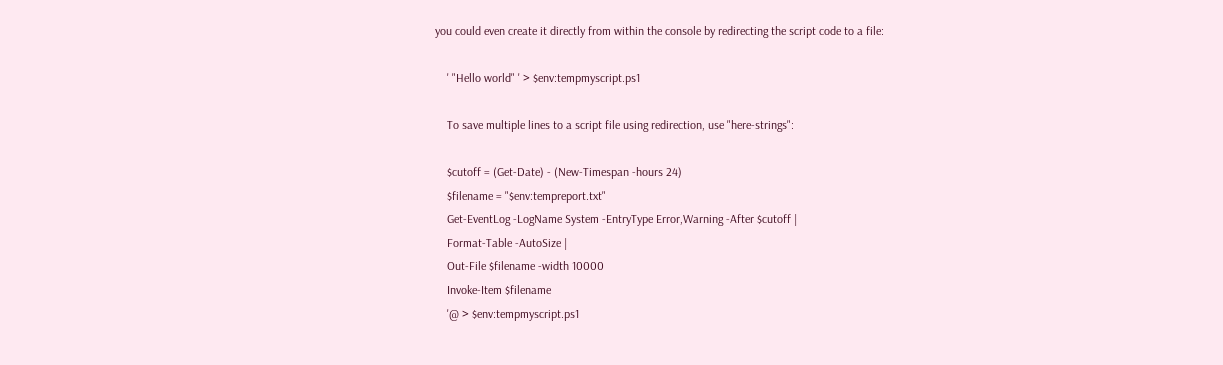you could even create it directly from within the console by redirecting the script code to a file:

    ' "Hello world" ' > $env:tempmyscript.ps1

    To save multiple lines to a script file using redirection, use "here-strings":

    $cutoff = (Get-Date) - (New-Timespan -hours 24)
    $filename = "$env:tempreport.txt"
    Get-EventLog -LogName System -EntryType Error,Warning -After $cutoff |
    Format-Table -AutoSize |
    Out-File $filename -width 10000
    Invoke-Item $filename
    '@ > $env:tempmyscript.ps1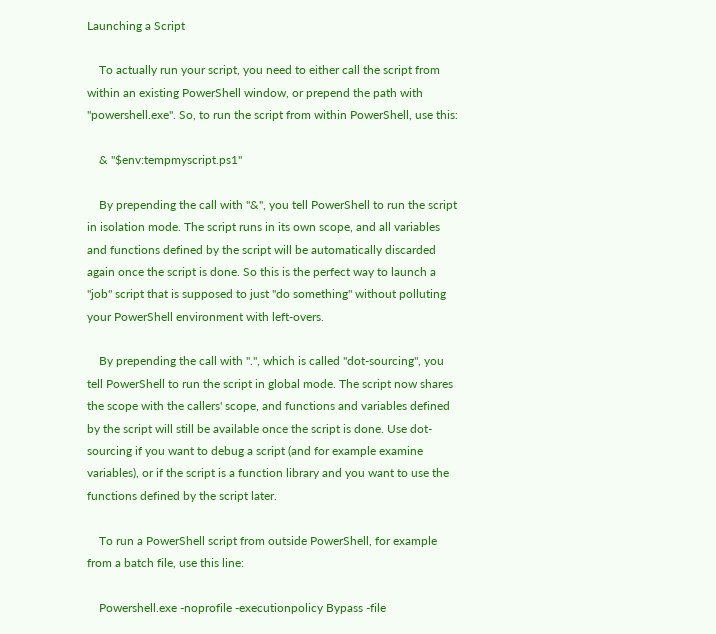Launching a Script

    To actually run your script, you need to either call the script from within an existing PowerShell window, or prepend the path with "powershell.exe". So, to run the script from within PowerShell, use this:

    & "$env:tempmyscript.ps1"

    By prepending the call with "&", you tell PowerShell to run the script in isolation mode. The script runs in its own scope, and all variables and functions defined by the script will be automatically discarded again once the script is done. So this is the perfect way to launch a "job" script that is supposed to just "do something" without polluting your PowerShell environment with left-overs.

    By prepending the call with ".", which is called "dot-sourcing", you tell PowerShell to run the script in global mode. The script now shares the scope with the callers' scope, and functions and variables defined by the script will still be available once the script is done. Use dot-sourcing if you want to debug a script (and for example examine variables), or if the script is a function library and you want to use the functions defined by the script later.

    To run a PowerShell script from outside PowerShell, for example from a batch file, use this line:

    Powershell.exe -noprofile -executionpolicy Bypass -file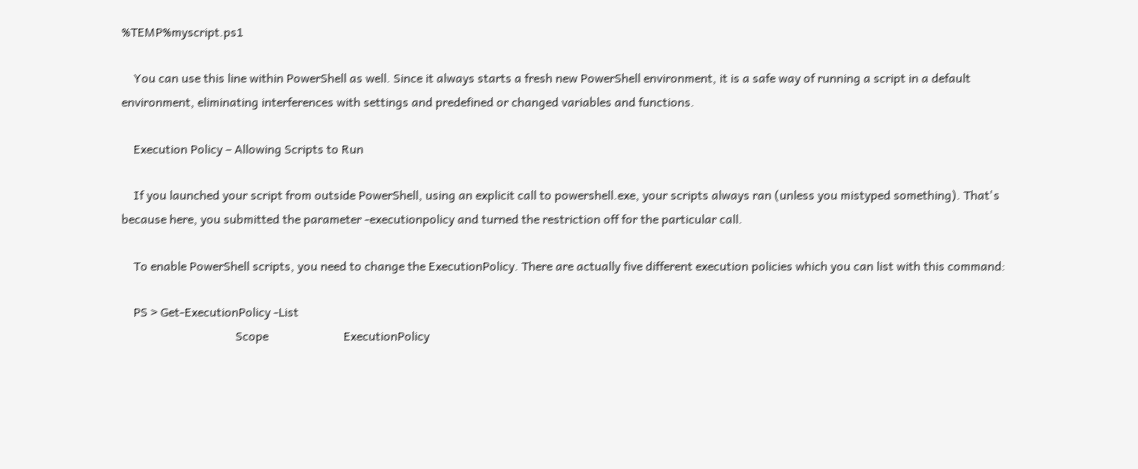%TEMP%myscript.ps1

    You can use this line within PowerShell as well. Since it always starts a fresh new PowerShell environment, it is a safe way of running a script in a default environment, eliminating interferences with settings and predefined or changed variables and functions.

    Execution Policy – Allowing Scripts to Run

    If you launched your script from outside PowerShell, using an explicit call to powershell.exe, your scripts always ran (unless you mistyped something). That's because here, you submitted the parameter -executionpolicy and turned the restriction off for the particular call.

    To enable PowerShell scripts, you need to change the ExecutionPolicy. There are actually five different execution policies which you can list with this command:

    PS > Get-ExecutionPolicy -List
                                      Scope                         ExecutionPolicy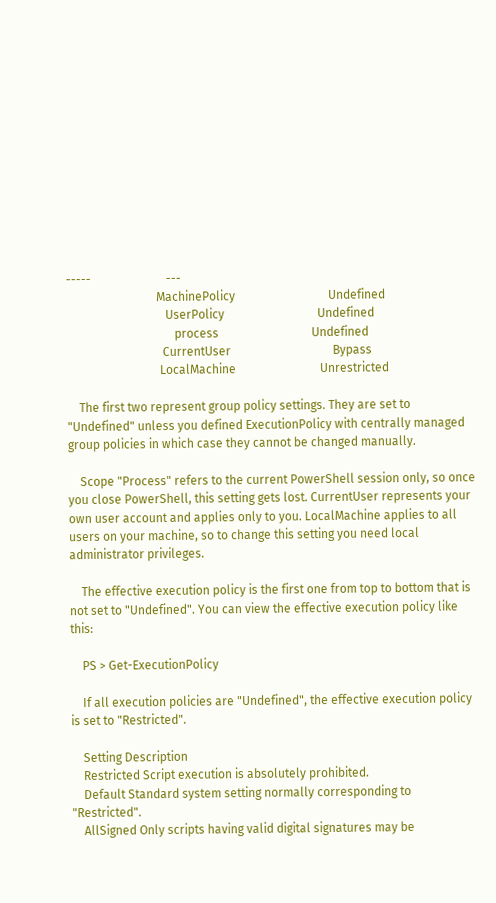-----                         ---
                              MachinePolicy                               Undefined
                                 UserPolicy                               Undefined
                                    process                               Undefined
                                CurrentUser                                  Bypass
                               LocalMachine                            Unrestricted

    The first two represent group policy settings. They are set to "Undefined" unless you defined ExecutionPolicy with centrally managed group policies in which case they cannot be changed manually.

    Scope "Process" refers to the current PowerShell session only, so once you close PowerShell, this setting gets lost. CurrentUser represents your own user account and applies only to you. LocalMachine applies to all users on your machine, so to change this setting you need local administrator privileges.

    The effective execution policy is the first one from top to bottom that is not set to "Undefined". You can view the effective execution policy like this:

    PS > Get-ExecutionPolicy

    If all execution policies are "Undefined", the effective execution policy is set to "Restricted".

    Setting Description
    Restricted Script execution is absolutely prohibited.
    Default Standard system setting normally corresponding to "Restricted".
    AllSigned Only scripts having valid digital signatures may be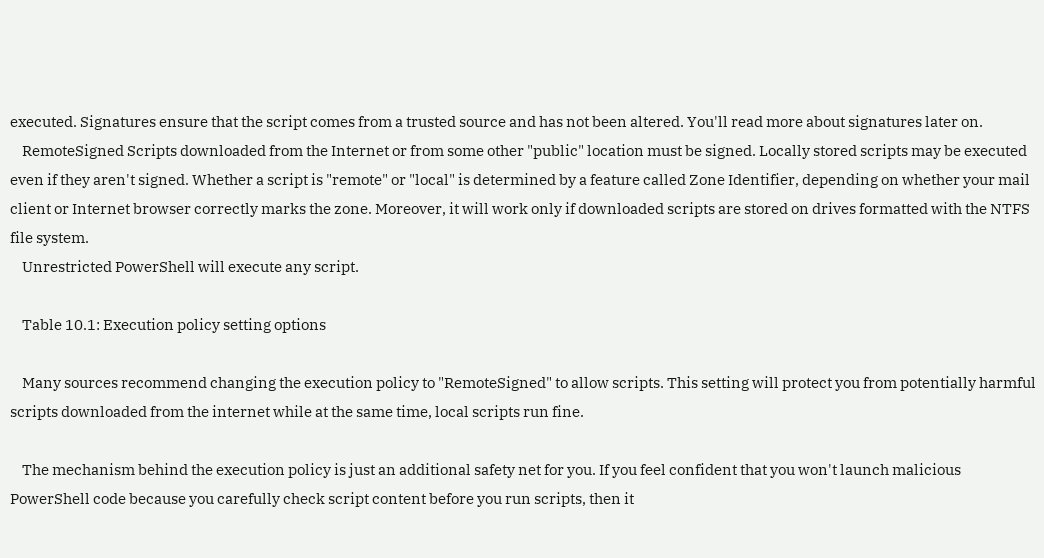executed. Signatures ensure that the script comes from a trusted source and has not been altered. You'll read more about signatures later on.
    RemoteSigned Scripts downloaded from the Internet or from some other "public" location must be signed. Locally stored scripts may be executed even if they aren't signed. Whether a script is "remote" or "local" is determined by a feature called Zone Identifier, depending on whether your mail client or Internet browser correctly marks the zone. Moreover, it will work only if downloaded scripts are stored on drives formatted with the NTFS file system.
    Unrestricted PowerShell will execute any script.

    Table 10.1: Execution policy setting options

    Many sources recommend changing the execution policy to "RemoteSigned" to allow scripts. This setting will protect you from potentially harmful scripts downloaded from the internet while at the same time, local scripts run fine.

    The mechanism behind the execution policy is just an additional safety net for you. If you feel confident that you won't launch malicious PowerShell code because you carefully check script content before you run scripts, then it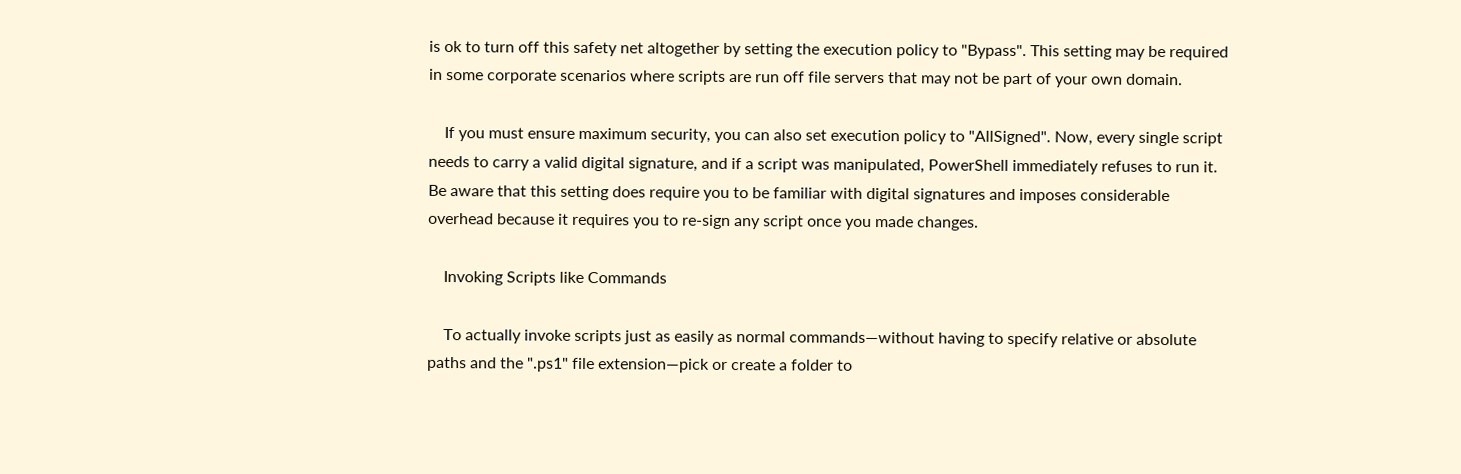is ok to turn off this safety net altogether by setting the execution policy to "Bypass". This setting may be required in some corporate scenarios where scripts are run off file servers that may not be part of your own domain.

    If you must ensure maximum security, you can also set execution policy to "AllSigned". Now, every single script needs to carry a valid digital signature, and if a script was manipulated, PowerShell immediately refuses to run it. Be aware that this setting does require you to be familiar with digital signatures and imposes considerable overhead because it requires you to re-sign any script once you made changes.

    Invoking Scripts like Commands

    To actually invoke scripts just as easily as normal commands—without having to specify relative or absolute paths and the ".ps1" file extension—pick or create a folder to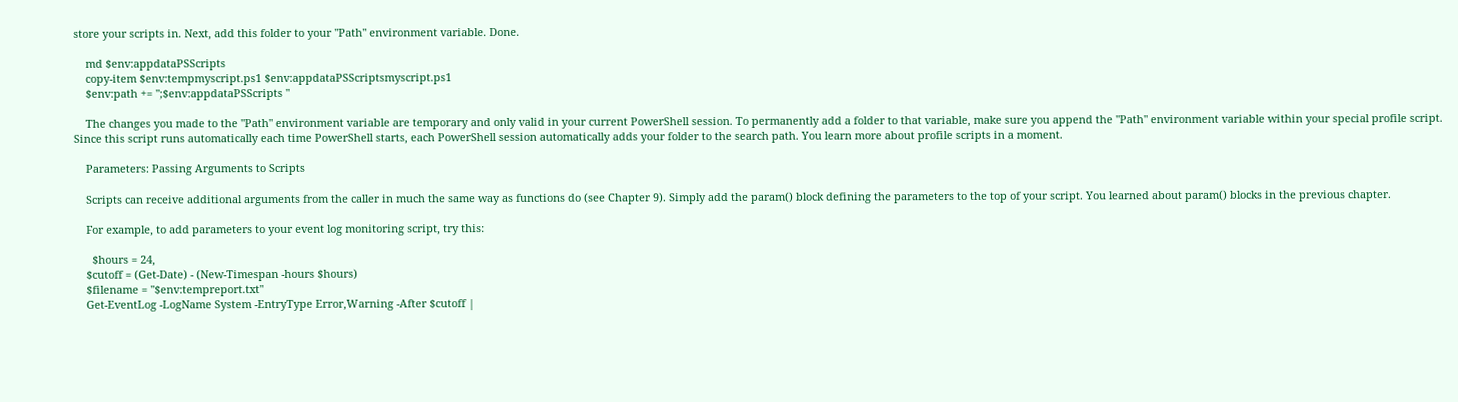store your scripts in. Next, add this folder to your "Path" environment variable. Done.

    md $env:appdataPSScripts
    copy-item $env:tempmyscript.ps1 $env:appdataPSScriptsmyscript.ps1
    $env:path += ";$env:appdataPSScripts "

    The changes you made to the "Path" environment variable are temporary and only valid in your current PowerShell session. To permanently add a folder to that variable, make sure you append the "Path" environment variable within your special profile script. Since this script runs automatically each time PowerShell starts, each PowerShell session automatically adds your folder to the search path. You learn more about profile scripts in a moment.

    Parameters: Passing Arguments to Scripts

    Scripts can receive additional arguments from the caller in much the same way as functions do (see Chapter 9). Simply add the param() block defining the parameters to the top of your script. You learned about param() blocks in the previous chapter.

    For example, to add parameters to your event log monitoring script, try this:

      $hours = 24,
    $cutoff = (Get-Date) - (New-Timespan -hours $hours)
    $filename = "$env:tempreport.txt"
    Get-EventLog -LogName System -EntryType Error,Warning -After $cutoff |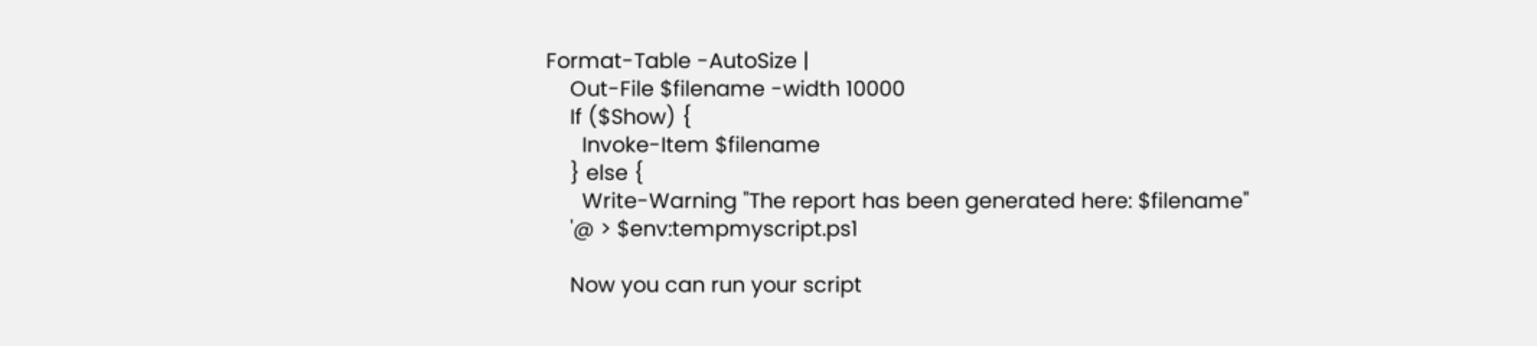Format-Table -AutoSize |
    Out-File $filename -width 10000
    If ($Show) {
      Invoke-Item $filename
    } else {
      Write-Warning "The report has been generated here: $filename"
    '@ > $env:tempmyscript.ps1

    Now you can run your script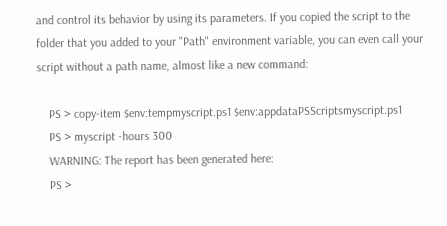and control its behavior by using its parameters. If you copied the script to the folder that you added to your "Path" environment variable, you can even call your script without a path name, almost like a new command:

    PS > copy-item $env:tempmyscript.ps1 $env:appdataPSScriptsmyscript.ps1
    PS > myscript -hours 300
    WARNING: The report has been generated here:
    PS >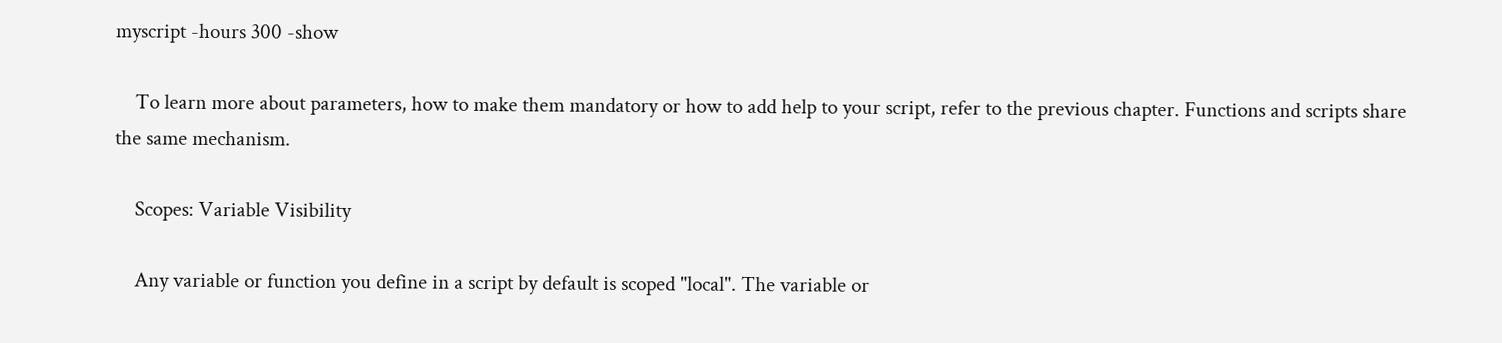myscript -hours 300 -show

    To learn more about parameters, how to make them mandatory or how to add help to your script, refer to the previous chapter. Functions and scripts share the same mechanism.

    Scopes: Variable Visibility

    Any variable or function you define in a script by default is scoped "local". The variable or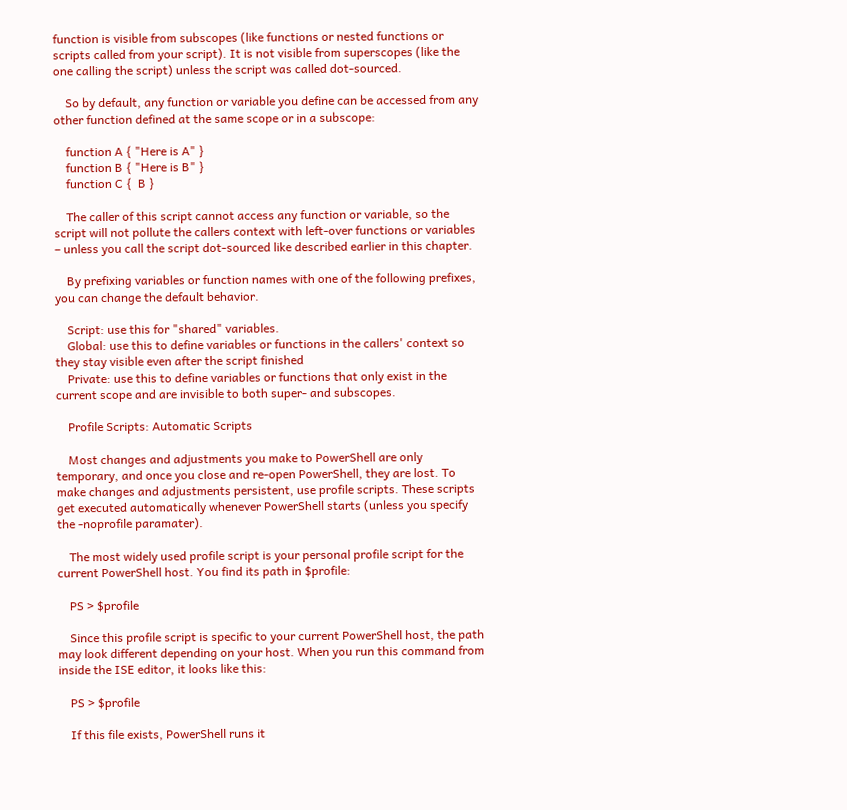function is visible from subscopes (like functions or nested functions or scripts called from your script). It is not visible from superscopes (like the one calling the script) unless the script was called dot-sourced.

    So by default, any function or variable you define can be accessed from any other function defined at the same scope or in a subscope:

    function A { "Here is A" }
    function B { "Here is B" }
    function C {  B }

    The caller of this script cannot access any function or variable, so the script will not pollute the callers context with left-over functions or variables – unless you call the script dot-sourced like described earlier in this chapter.

    By prefixing variables or function names with one of the following prefixes, you can change the default behavior.

    Script: use this for "shared" variables.
    Global: use this to define variables or functions in the callers' context so they stay visible even after the script finished
    Private: use this to define variables or functions that only exist in the current scope and are invisible to both super- and subscopes.

    Profile Scripts: Automatic Scripts

    Most changes and adjustments you make to PowerShell are only temporary, and once you close and re-open PowerShell, they are lost. To make changes and adjustments persistent, use profile scripts. These scripts get executed automatically whenever PowerShell starts (unless you specify the -noprofile paramater).

    The most widely used profile script is your personal profile script for the current PowerShell host. You find its path in $profile:

    PS > $profile

    Since this profile script is specific to your current PowerShell host, the path may look different depending on your host. When you run this command from inside the ISE editor, it looks like this:

    PS > $profile

    If this file exists, PowerShell runs it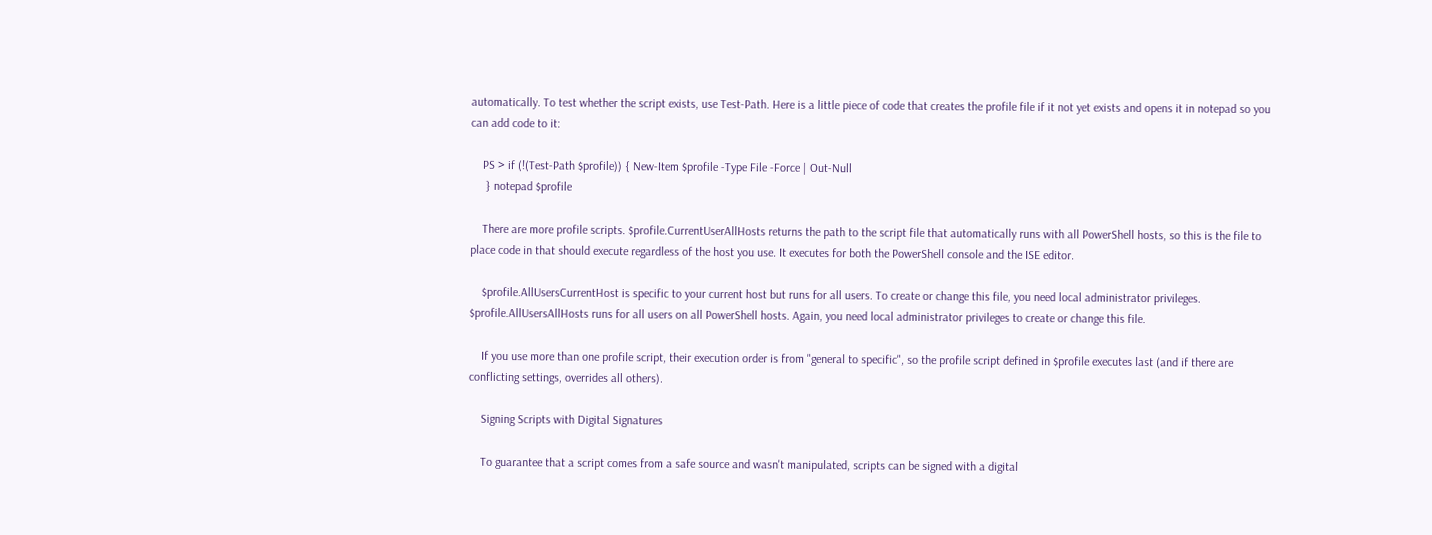automatically. To test whether the script exists, use Test-Path. Here is a little piece of code that creates the profile file if it not yet exists and opens it in notepad so you can add code to it:

    PS > if (!(Test-Path $profile)) { New-Item $profile -Type File -Force | Out-Null
     } notepad $profile

    There are more profile scripts. $profile.CurrentUserAllHosts returns the path to the script file that automatically runs with all PowerShell hosts, so this is the file to place code in that should execute regardless of the host you use. It executes for both the PowerShell console and the ISE editor.

    $profile.AllUsersCurrentHost is specific to your current host but runs for all users. To create or change this file, you need local administrator privileges. $profile.AllUsersAllHosts runs for all users on all PowerShell hosts. Again, you need local administrator privileges to create or change this file.

    If you use more than one profile script, their execution order is from "general to specific", so the profile script defined in $profile executes last (and if there are conflicting settings, overrides all others).

    Signing Scripts with Digital Signatures

    To guarantee that a script comes from a safe source and wasn't manipulated, scripts can be signed with a digital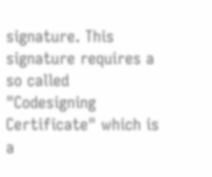signature. This signature requires a so called "Codesigning Certificate" which is a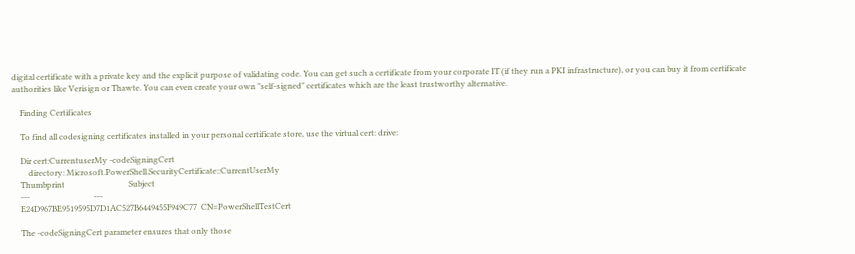digital certificate with a private key and the explicit purpose of validating code. You can get such a certificate from your corporate IT (if they run a PKI infrastructure), or you can buy it from certificate authorities like Verisign or Thawte. You can even create your own "self-signed" certificates which are the least trustworthy alternative.

    Finding Certificates

    To find all codesigning certificates installed in your personal certificate store, use the virtual cert: drive:

    Dir cert:CurrentuserMy -codeSigningCert
        directory: Microsoft.PowerShell.SecurityCertificate::CurrentUserMy
    Thumbprint                                Subject
    ---                                ---
    E24D967BE9519595D7D1AC527B6449455F949C77  CN=PowerShellTestCert

    The -codeSigningCert parameter ensures that only those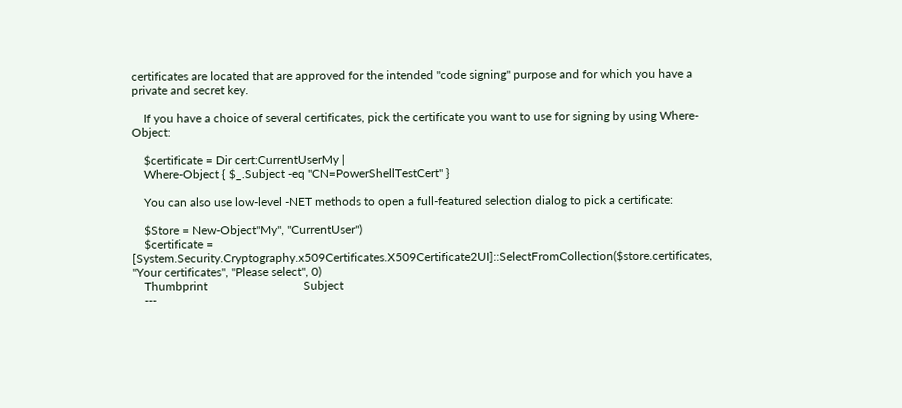certificates are located that are approved for the intended "code signing" purpose and for which you have a private and secret key.

    If you have a choice of several certificates, pick the certificate you want to use for signing by using Where-Object:

    $certificate = Dir cert:CurrentUserMy |
    Where-Object { $_.Subject -eq "CN=PowerShellTestCert" }

    You can also use low-level -NET methods to open a full-featured selection dialog to pick a certificate:

    $Store = New-Object"My", "CurrentUser")
    $certificate = [System.Security.Cryptography.x509Certificates.X509Certificate2UI]::SelectFromCollection($store.certificates,  "Your certificates", "Please select", 0)
    Thumbprint                                Subject
    ---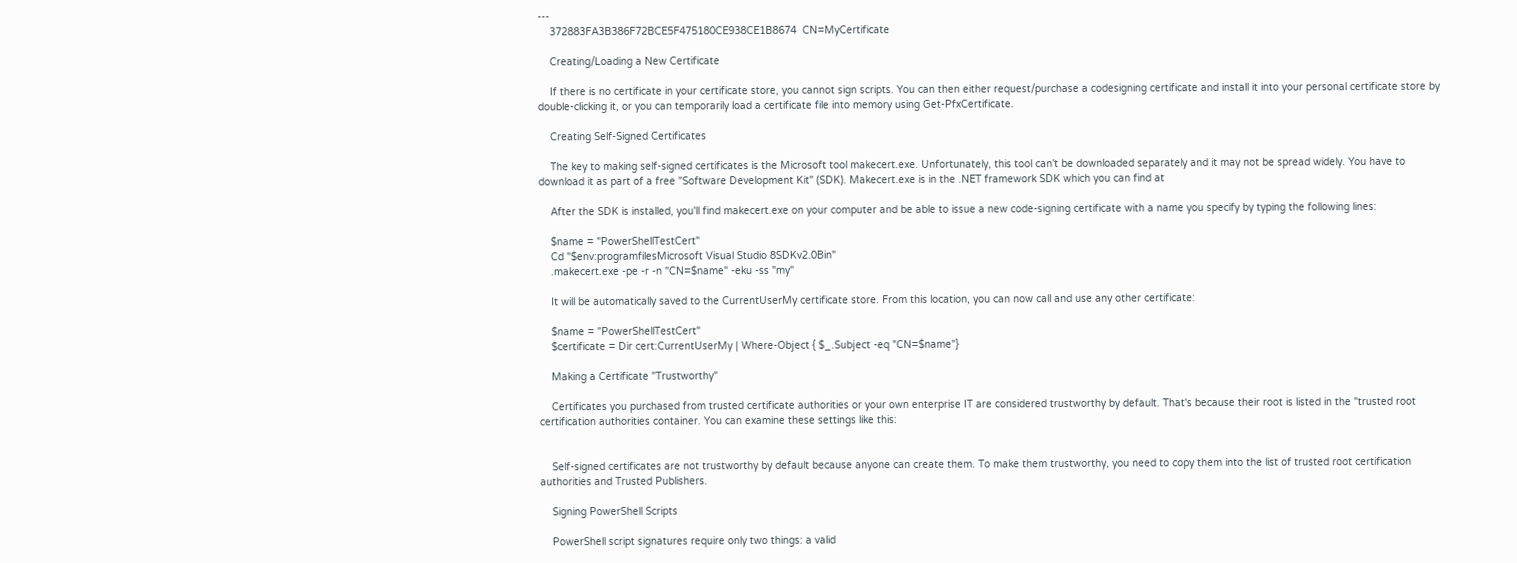---
    372883FA3B386F72BCE5F475180CE938CE1B8674  CN=MyCertificate

    Creating/Loading a New Certificate

    If there is no certificate in your certificate store, you cannot sign scripts. You can then either request/purchase a codesigning certificate and install it into your personal certificate store by double-clicking it, or you can temporarily load a certificate file into memory using Get-PfxCertificate.

    Creating Self-Signed Certificates

    The key to making self-signed certificates is the Microsoft tool makecert.exe. Unfortunately, this tool can't be downloaded separately and it may not be spread widely. You have to download it as part of a free "Software Development Kit" (SDK). Makecert.exe is in the .NET framework SDK which you can find at

    After the SDK is installed, you'll find makecert.exe on your computer and be able to issue a new code-signing certificate with a name you specify by typing the following lines:

    $name = "PowerShellTestCert"
    Cd "$env:programfilesMicrosoft Visual Studio 8SDKv2.0Bin"
    .makecert.exe -pe -r -n "CN=$name" -eku -ss "my"

    It will be automatically saved to the CurrentUserMy certificate store. From this location, you can now call and use any other certificate:

    $name = "PowerShellTestCert"
    $certificate = Dir cert:CurrentUserMy | Where-Object { $_.Subject -eq "CN=$name"}

    Making a Certificate "Trustworthy"

    Certificates you purchased from trusted certificate authorities or your own enterprise IT are considered trustworthy by default. That's because their root is listed in the "trusted root certification authorities container. You can examine these settings like this:


    Self-signed certificates are not trustworthy by default because anyone can create them. To make them trustworthy, you need to copy them into the list of trusted root certification authorities and Trusted Publishers.

    Signing PowerShell Scripts

    PowerShell script signatures require only two things: a valid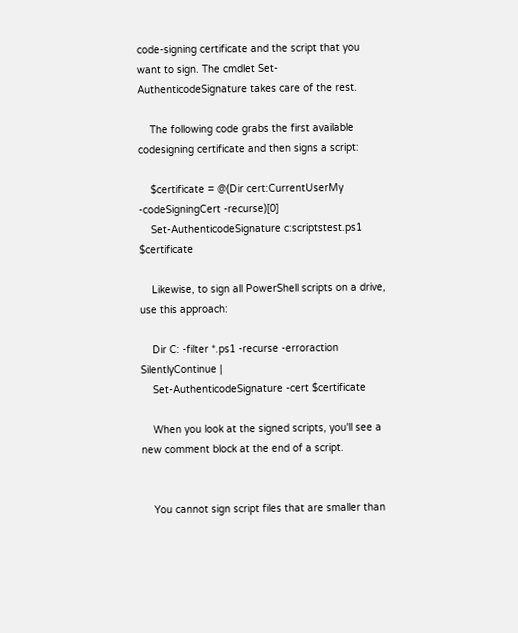code-signing certificate and the script that you want to sign. The cmdlet Set-AuthenticodeSignature takes care of the rest.

    The following code grabs the first available codesigning certificate and then signs a script:

    $certificate = @(Dir cert:CurrentUserMy -codeSigningCert -recurse)[0]
    Set-AuthenticodeSignature c:scriptstest.ps1 $certificate

    Likewise, to sign all PowerShell scripts on a drive, use this approach:

    Dir C: -filter *.ps1 -recurse -erroraction SilentlyContinue |
    Set-AuthenticodeSignature -cert $certificate

    When you look at the signed scripts, you'll see a new comment block at the end of a script.


    You cannot sign script files that are smaller than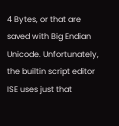4 Bytes, or that are saved with Big Endian Unicode. Unfortunately, the builtin script editor ISE uses just that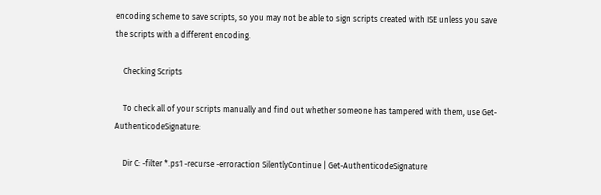encoding scheme to save scripts, so you may not be able to sign scripts created with ISE unless you save the scripts with a different encoding.

    Checking Scripts

    To check all of your scripts manually and find out whether someone has tampered with them, use Get-AuthenticodeSignature:

    Dir C: -filter *.ps1 -recurse -erroraction SilentlyContinue | Get-AuthenticodeSignature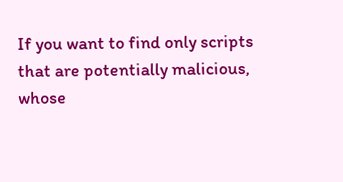If you want to find only scripts that are potentially malicious, whose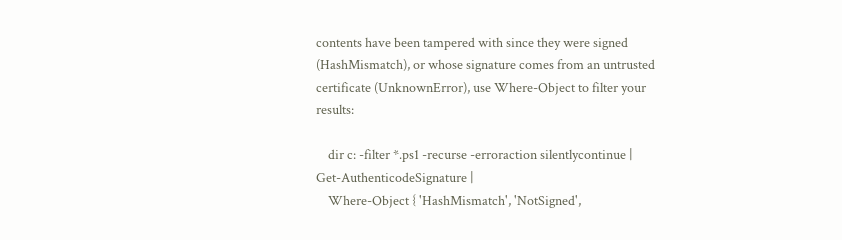contents have been tampered with since they were signed (HashMismatch), or whose signature comes from an untrusted certificate (UnknownError), use Where-Object to filter your results:

    dir c: -filter *.ps1 -recurse -erroraction silentlycontinue | Get-AuthenticodeSignature |
    Where-Object { 'HashMismatch', 'NotSigned',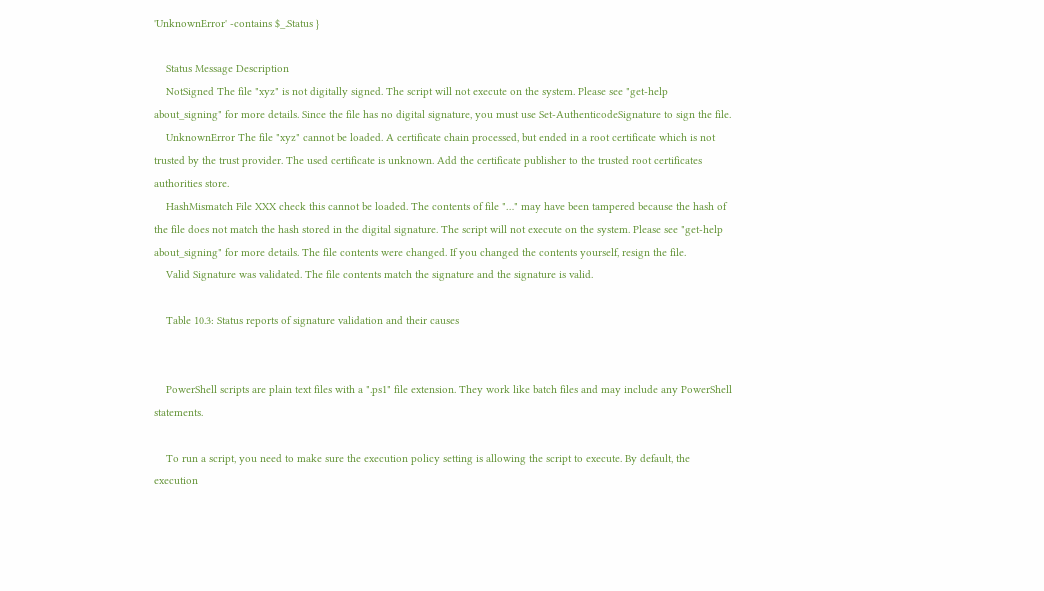'UnknownError' -contains $_.Status }

    Status Message Description
    NotSigned The file "xyz" is not digitally signed. The script will not execute on the system. Please see "get-help about_signing" for more details. Since the file has no digital signature, you must use Set-AuthenticodeSignature to sign the file.
    UnknownError The file "xyz" cannot be loaded. A certificate chain processed, but ended in a root certificate which is not trusted by the trust provider. The used certificate is unknown. Add the certificate publisher to the trusted root certificates authorities store.
    HashMismatch File XXX check this cannot be loaded. The contents of file "…" may have been tampered because the hash of the file does not match the hash stored in the digital signature. The script will not execute on the system. Please see "get-help about_signing" for more details. The file contents were changed. If you changed the contents yourself, resign the file.
    Valid Signature was validated. The file contents match the signature and the signature is valid.

    Table 10.3: Status reports of signature validation and their causes


    PowerShell scripts are plain text files with a ".ps1" file extension. They work like batch files and may include any PowerShell statements.

    To run a script, you need to make sure the execution policy setting is allowing the script to execute. By default, the execution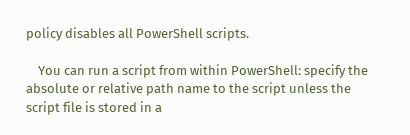policy disables all PowerShell scripts.

    You can run a script from within PowerShell: specify the absolute or relative path name to the script unless the script file is stored in a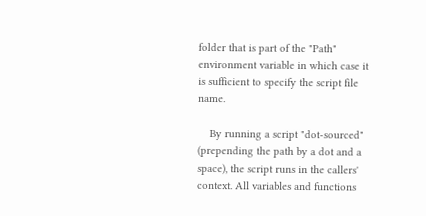folder that is part of the "Path" environment variable in which case it is sufficient to specify the script file name.

    By running a script "dot-sourced" (prepending the path by a dot and a space), the script runs in the callers' context. All variables and functions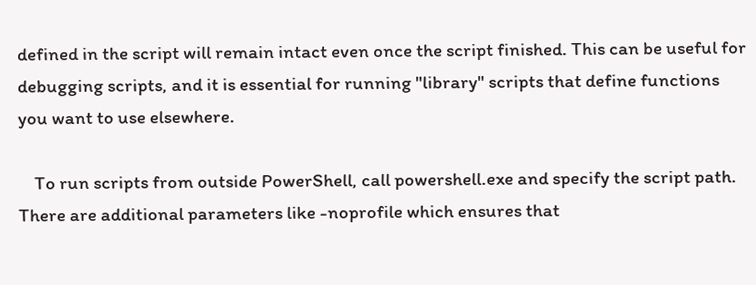defined in the script will remain intact even once the script finished. This can be useful for debugging scripts, and it is essential for running "library" scripts that define functions you want to use elsewhere.

    To run scripts from outside PowerShell, call powershell.exe and specify the script path. There are additional parameters like -noprofile which ensures that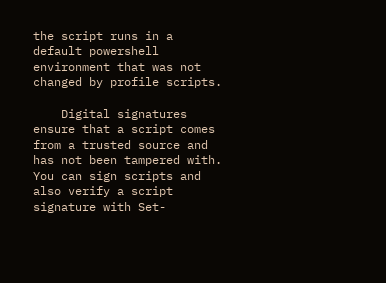the script runs in a default powershell environment that was not changed by profile scripts.

    Digital signatures ensure that a script comes from a trusted source and has not been tampered with. You can sign scripts and also verify a script signature with Set-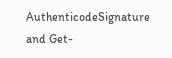AuthenticodeSignature and Get-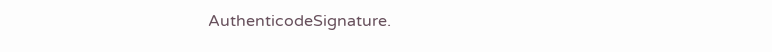AuthenticodeSignature.